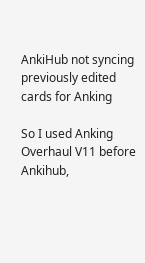AnkiHub not syncing previously edited cards for Anking

So I used Anking Overhaul V11 before Ankihub,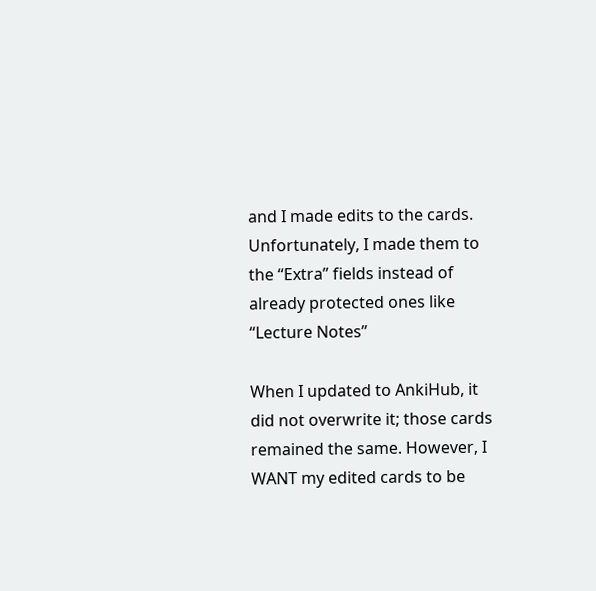and I made edits to the cards. Unfortunately, I made them to the “Extra” fields instead of already protected ones like “Lecture Notes”

When I updated to AnkiHub, it did not overwrite it; those cards remained the same. However, I WANT my edited cards to be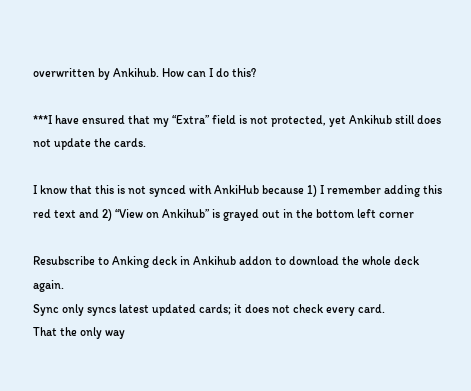overwritten by Ankihub. How can I do this?

***I have ensured that my “Extra” field is not protected, yet Ankihub still does not update the cards.

I know that this is not synced with AnkiHub because 1) I remember adding this red text and 2) “View on Ankihub” is grayed out in the bottom left corner

Resubscribe to Anking deck in Ankihub addon to download the whole deck again.
Sync only syncs latest updated cards; it does not check every card.
That the only way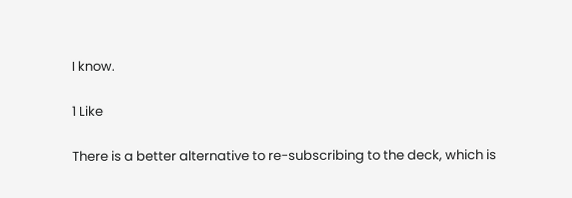I know.

1 Like

There is a better alternative to re-subscribing to the deck, which is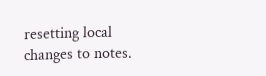resetting local changes to notes.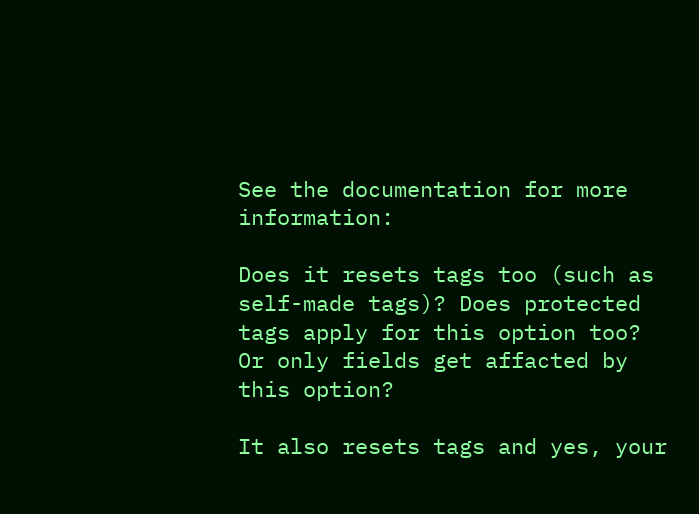See the documentation for more information:

Does it resets tags too (such as self-made tags)? Does protected tags apply for this option too? Or only fields get affacted by this option?

It also resets tags and yes, your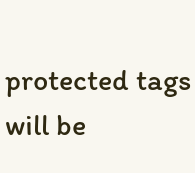protected tags will be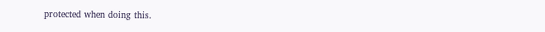protected when doing this.